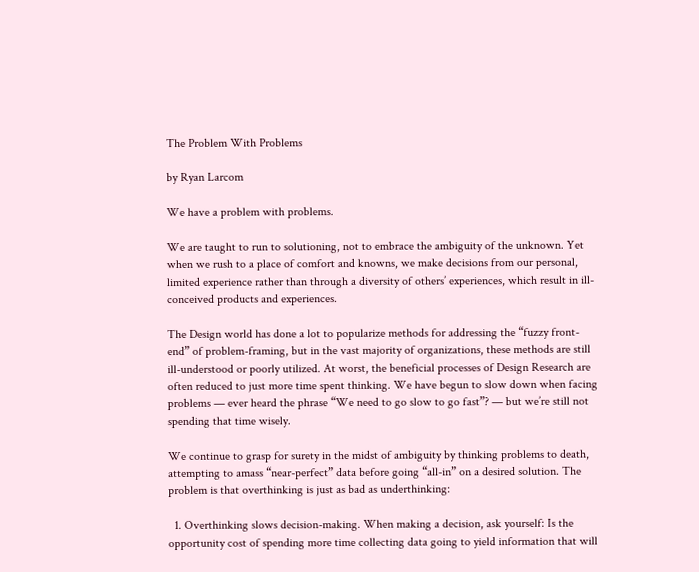The Problem With Problems

by Ryan Larcom

We have a problem with problems.

We are taught to run to solutioning, not to embrace the ambiguity of the unknown. Yet when we rush to a place of comfort and knowns, we make decisions from our personal, limited experience rather than through a diversity of others’ experiences, which result in ill-conceived products and experiences.

The Design world has done a lot to popularize methods for addressing the “fuzzy front-end” of problem-framing, but in the vast majority of organizations, these methods are still ill-understood or poorly utilized. At worst, the beneficial processes of Design Research are often reduced to just more time spent thinking. We have begun to slow down when facing problems — ever heard the phrase “We need to go slow to go fast”? — but we’re still not spending that time wisely.

We continue to grasp for surety in the midst of ambiguity by thinking problems to death, attempting to amass “near-perfect” data before going “all-in” on a desired solution. The problem is that overthinking is just as bad as underthinking:

  1. Overthinking slows decision-making. When making a decision, ask yourself: Is the opportunity cost of spending more time collecting data going to yield information that will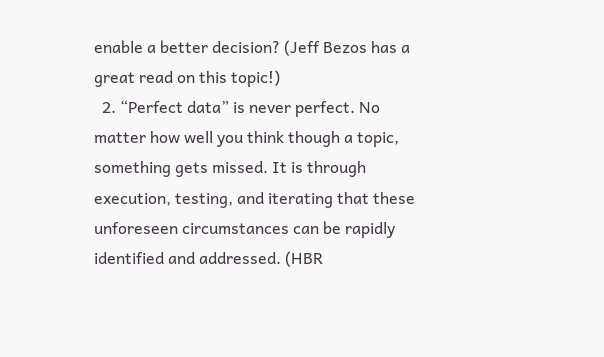enable a better decision? (Jeff Bezos has a great read on this topic!)
  2. “Perfect data” is never perfect. No matter how well you think though a topic, something gets missed. It is through execution, testing, and iterating that these unforeseen circumstances can be rapidly identified and addressed. (HBR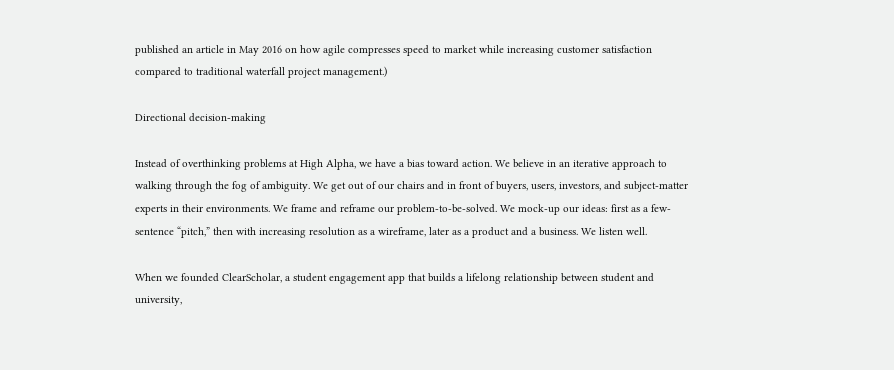published an article in May 2016 on how agile compresses speed to market while increasing customer satisfaction compared to traditional waterfall project management.)

Directional decision-making

Instead of overthinking problems at High Alpha, we have a bias toward action. We believe in an iterative approach to walking through the fog of ambiguity. We get out of our chairs and in front of buyers, users, investors, and subject-matter experts in their environments. We frame and reframe our problem-to-be-solved. We mock-up our ideas: first as a few-sentence “pitch,” then with increasing resolution as a wireframe, later as a product and a business. We listen well.

When we founded ClearScholar, a student engagement app that builds a lifelong relationship between student and university,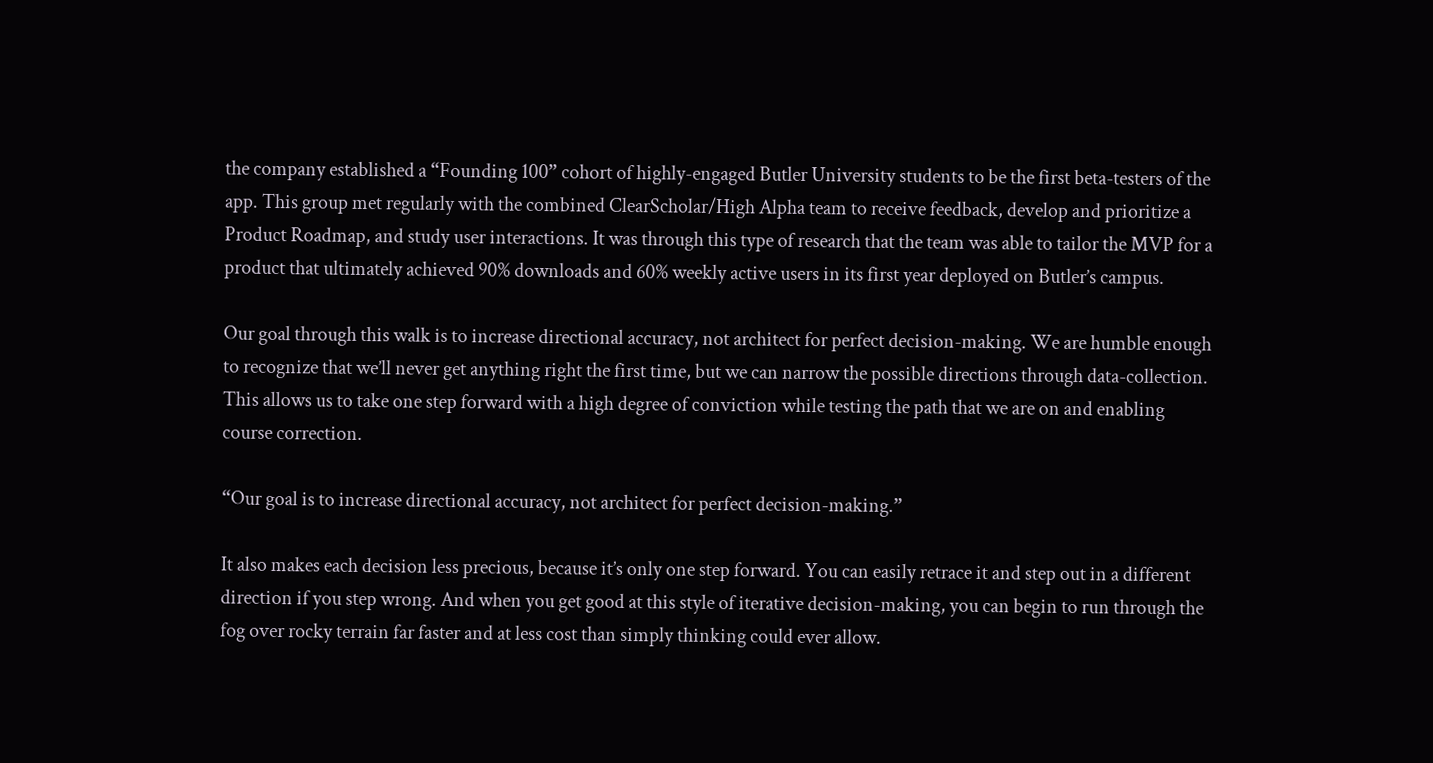the company established a “Founding 100” cohort of highly-engaged Butler University students to be the first beta-testers of the app. This group met regularly with the combined ClearScholar/High Alpha team to receive feedback, develop and prioritize a Product Roadmap, and study user interactions. It was through this type of research that the team was able to tailor the MVP for a product that ultimately achieved 90% downloads and 60% weekly active users in its first year deployed on Butler’s campus.

Our goal through this walk is to increase directional accuracy, not architect for perfect decision-making. We are humble enough to recognize that we’ll never get anything right the first time, but we can narrow the possible directions through data-collection. This allows us to take one step forward with a high degree of conviction while testing the path that we are on and enabling course correction.

“Our goal is to increase directional accuracy, not architect for perfect decision-making.”

It also makes each decision less precious, because it’s only one step forward. You can easily retrace it and step out in a different direction if you step wrong. And when you get good at this style of iterative decision-making, you can begin to run through the fog over rocky terrain far faster and at less cost than simply thinking could ever allow.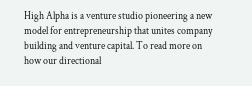High Alpha is a venture studio pioneering a new model for entrepreneurship that unites company building and venture capital. To read more on how our directional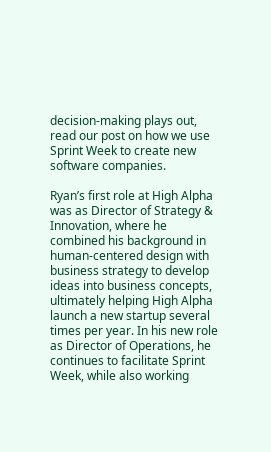decision-making plays out, read our post on how we use Sprint Week to create new software companies.

Ryan’s first role at High Alpha was as Director of Strategy & Innovation, where he combined his background in human-centered design with business strategy to develop ideas into business concepts, ultimately helping High Alpha launch a new startup several times per year. In his new role as Director of Operations, he continues to facilitate Sprint Week, while also working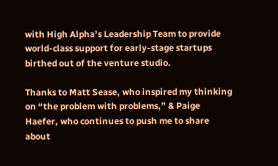with High Alpha’s Leadership Team to provide world-class support for early-stage startups birthed out of the venture studio.

Thanks to Matt Sease, who inspired my thinking on “the problem with problems,” & Paige Haefer, who continues to push me to share about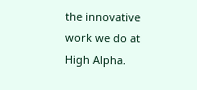the innovative work we do at High Alpha.